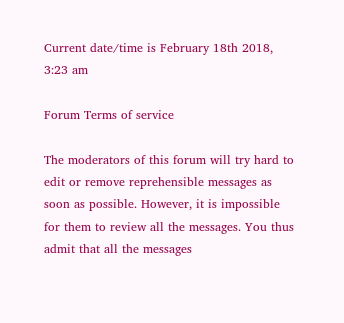Current date/time is February 18th 2018, 3:23 am

Forum Terms of service

The moderators of this forum will try hard to edit or remove reprehensible messages as soon as possible. However, it is impossible for them to review all the messages. You thus admit that all the messages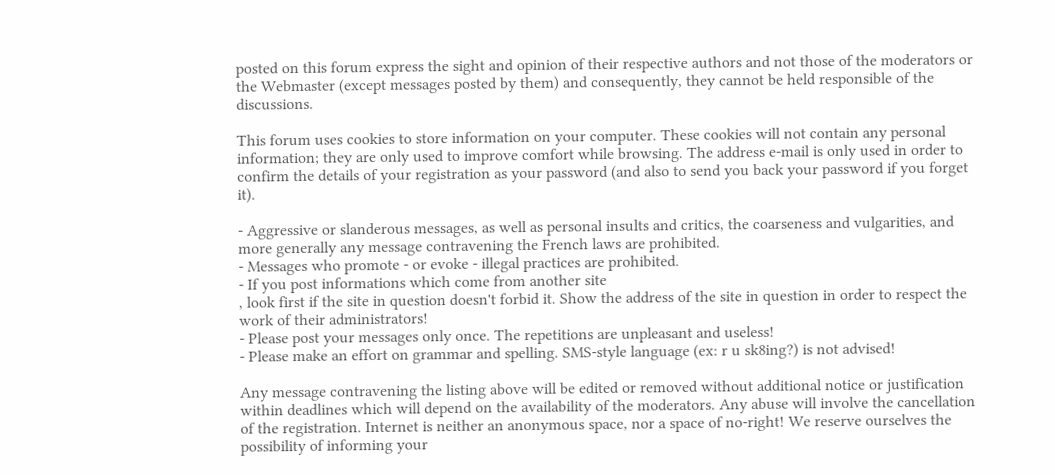posted on this forum express the sight and opinion of their respective authors and not those of the moderators or the Webmaster (except messages posted by them) and consequently, they cannot be held responsible of the discussions.

This forum uses cookies to store information on your computer. These cookies will not contain any personal information; they are only used to improve comfort while browsing. The address e-mail is only used in order to confirm the details of your registration as your password (and also to send you back your password if you forget it).

- Aggressive or slanderous messages, as well as personal insults and critics, the coarseness and vulgarities, and more generally any message contravening the French laws are prohibited.
- Messages who promote - or evoke - illegal practices are prohibited.
- If you post informations which come from another site
, look first if the site in question doesn't forbid it. Show the address of the site in question in order to respect the work of their administrators!
- Please post your messages only once. The repetitions are unpleasant and useless!
- Please make an effort on grammar and spelling. SMS-style language (ex: r u sk8ing?) is not advised!

Any message contravening the listing above will be edited or removed without additional notice or justification within deadlines which will depend on the availability of the moderators. Any abuse will involve the cancellation of the registration. Internet is neither an anonymous space, nor a space of no-right! We reserve ourselves the possibility of informing your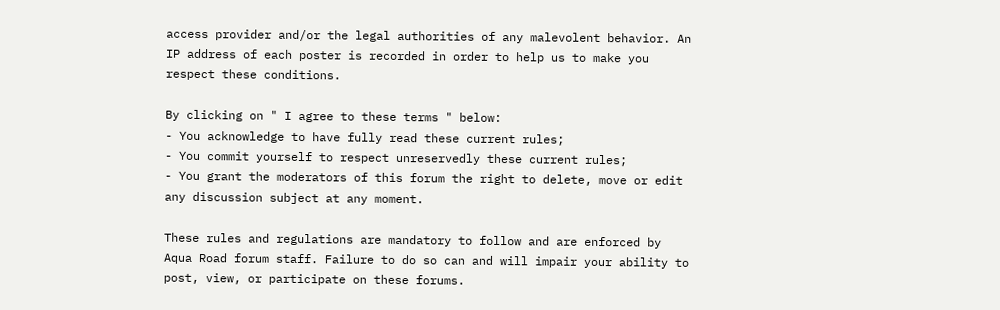access provider and/or the legal authorities of any malevolent behavior. An IP address of each poster is recorded in order to help us to make you respect these conditions.

By clicking on " I agree to these terms " below:
- You acknowledge to have fully read these current rules;
- You commit yourself to respect unreservedly these current rules;
- You grant the moderators of this forum the right to delete, move or edit any discussion subject at any moment.

These rules and regulations are mandatory to follow and are enforced by Aqua Road forum staff. Failure to do so can and will impair your ability to post, view, or participate on these forums.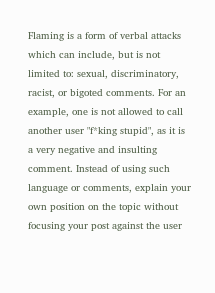Flaming is a form of verbal attacks which can include, but is not limited to: sexual, discriminatory, racist, or bigoted comments. For an example, one is not allowed to call another user "f*king stupid", as it is a very negative and insulting comment. Instead of using such language or comments, explain your own position on the topic without focusing your post against the user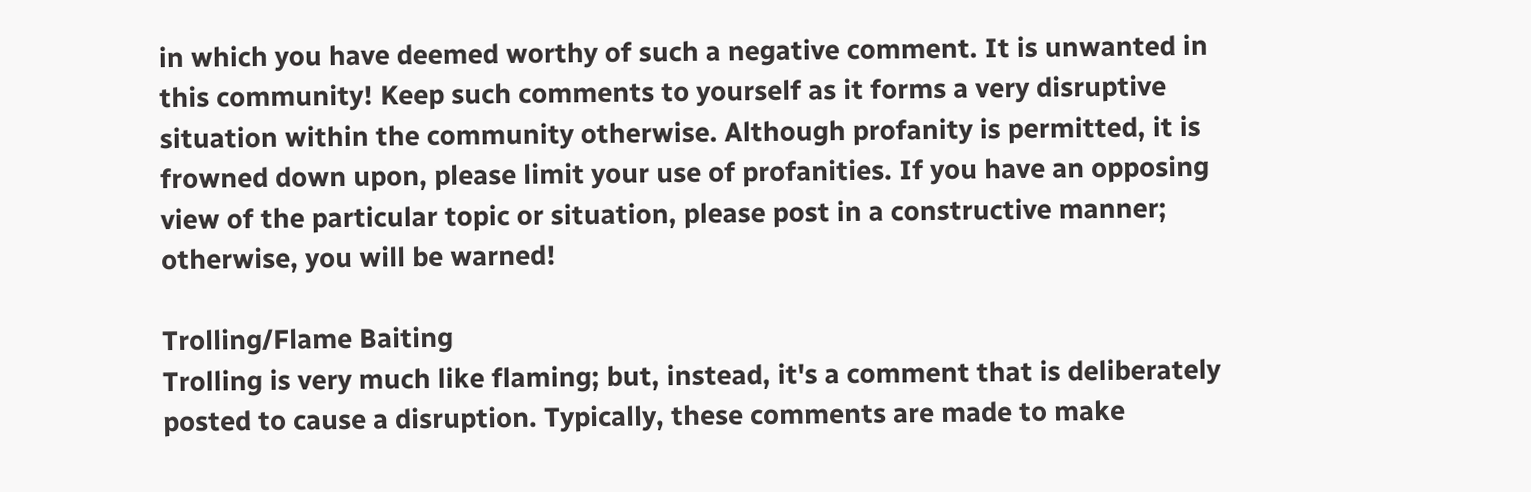in which you have deemed worthy of such a negative comment. It is unwanted in this community! Keep such comments to yourself as it forms a very disruptive situation within the community otherwise. Although profanity is permitted, it is frowned down upon, please limit your use of profanities. If you have an opposing view of the particular topic or situation, please post in a constructive manner; otherwise, you will be warned!

Trolling/Flame Baiting
Trolling is very much like flaming; but, instead, it's a comment that is deliberately posted to cause a disruption. Typically, these comments are made to make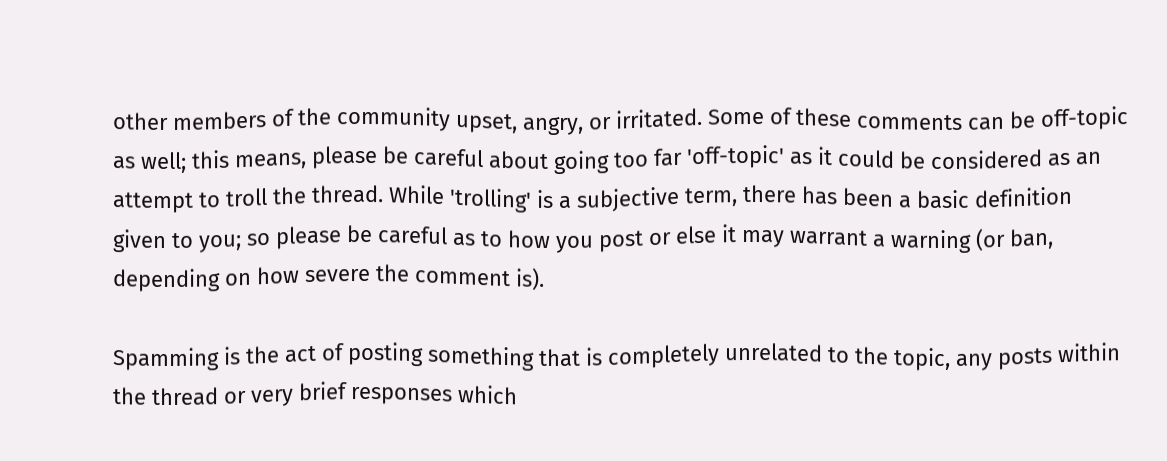other members of the community upset, angry, or irritated. Some of these comments can be off-topic as well; this means, please be careful about going too far 'off-topic' as it could be considered as an attempt to troll the thread. While 'trolling' is a subjective term, there has been a basic definition given to you; so please be careful as to how you post or else it may warrant a warning (or ban, depending on how severe the comment is).

Spamming is the act of posting something that is completely unrelated to the topic, any posts within the thread or very brief responses which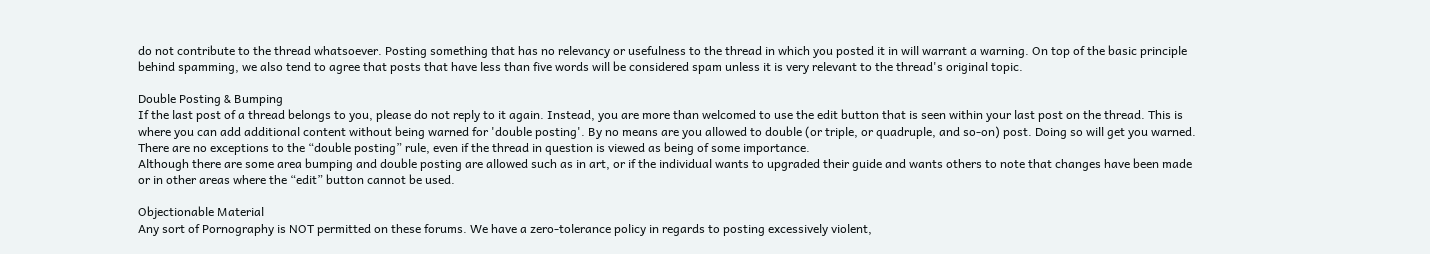do not contribute to the thread whatsoever. Posting something that has no relevancy or usefulness to the thread in which you posted it in will warrant a warning. On top of the basic principle behind spamming, we also tend to agree that posts that have less than five words will be considered spam unless it is very relevant to the thread's original topic.

Double Posting & Bumping
If the last post of a thread belongs to you, please do not reply to it again. Instead, you are more than welcomed to use the edit button that is seen within your last post on the thread. This is where you can add additional content without being warned for 'double posting'. By no means are you allowed to double (or triple, or quadruple, and so-on) post. Doing so will get you warned. There are no exceptions to the “double posting” rule, even if the thread in question is viewed as being of some importance.
Although there are some area bumping and double posting are allowed such as in art, or if the individual wants to upgraded their guide and wants others to note that changes have been made or in other areas where the “edit” button cannot be used.

Objectionable Material
Any sort of Pornography is NOT permitted on these forums. We have a zero-tolerance policy in regards to posting excessively violent,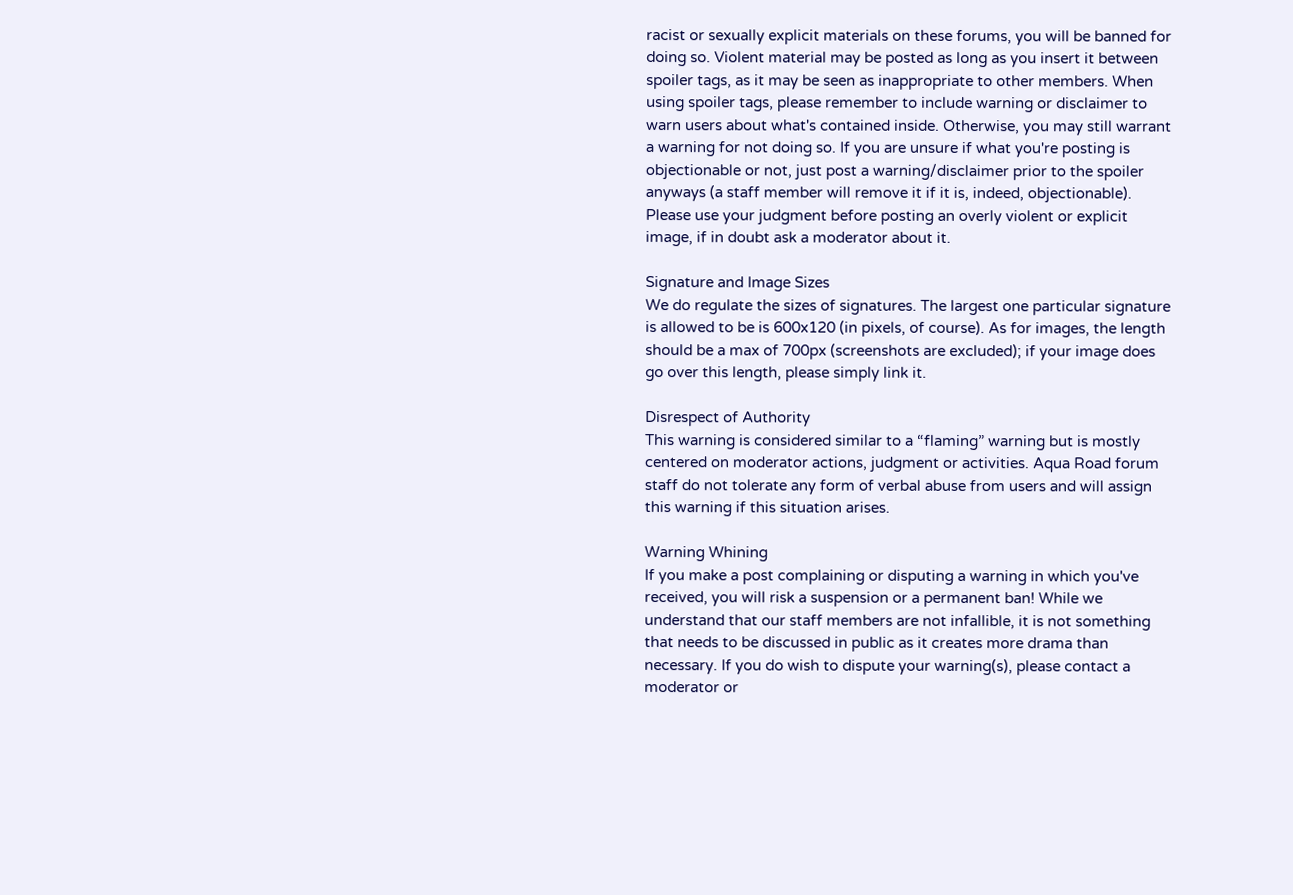racist or sexually explicit materials on these forums, you will be banned for doing so. Violent material may be posted as long as you insert it between spoiler tags, as it may be seen as inappropriate to other members. When using spoiler tags, please remember to include warning or disclaimer to warn users about what's contained inside. Otherwise, you may still warrant a warning for not doing so. If you are unsure if what you're posting is objectionable or not, just post a warning/disclaimer prior to the spoiler anyways (a staff member will remove it if it is, indeed, objectionable). Please use your judgment before posting an overly violent or explicit image, if in doubt ask a moderator about it.

Signature and Image Sizes
We do regulate the sizes of signatures. The largest one particular signature is allowed to be is 600x120 (in pixels, of course). As for images, the length should be a max of 700px (screenshots are excluded); if your image does go over this length, please simply link it.

Disrespect of Authority
This warning is considered similar to a “flaming” warning but is mostly centered on moderator actions, judgment or activities. Aqua Road forum staff do not tolerate any form of verbal abuse from users and will assign this warning if this situation arises.

Warning Whining
If you make a post complaining or disputing a warning in which you've received, you will risk a suspension or a permanent ban! While we understand that our staff members are not infallible, it is not something that needs to be discussed in public as it creates more drama than necessary. If you do wish to dispute your warning(s), please contact a moderator or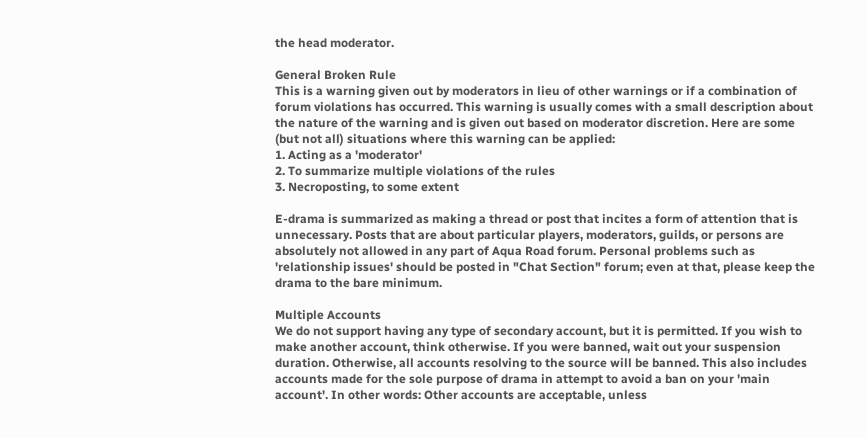the head moderator.

General Broken Rule
This is a warning given out by moderators in lieu of other warnings or if a combination of forum violations has occurred. This warning is usually comes with a small description about the nature of the warning and is given out based on moderator discretion. Here are some (but not all) situations where this warning can be applied:
1. Acting as a 'moderator'
2. To summarize multiple violations of the rules
3. Necroposting, to some extent

E-drama is summarized as making a thread or post that incites a form of attention that is unnecessary. Posts that are about particular players, moderators, guilds, or persons are absolutely not allowed in any part of Aqua Road forum. Personal problems such as 'relationship issues' should be posted in "Chat Section" forum; even at that, please keep the drama to the bare minimum.

Multiple Accounts
We do not support having any type of secondary account, but it is permitted. If you wish to make another account, think otherwise. If you were banned, wait out your suspension duration. Otherwise, all accounts resolving to the source will be banned. This also includes accounts made for the sole purpose of drama in attempt to avoid a ban on your 'main account'. In other words: Other accounts are acceptable, unless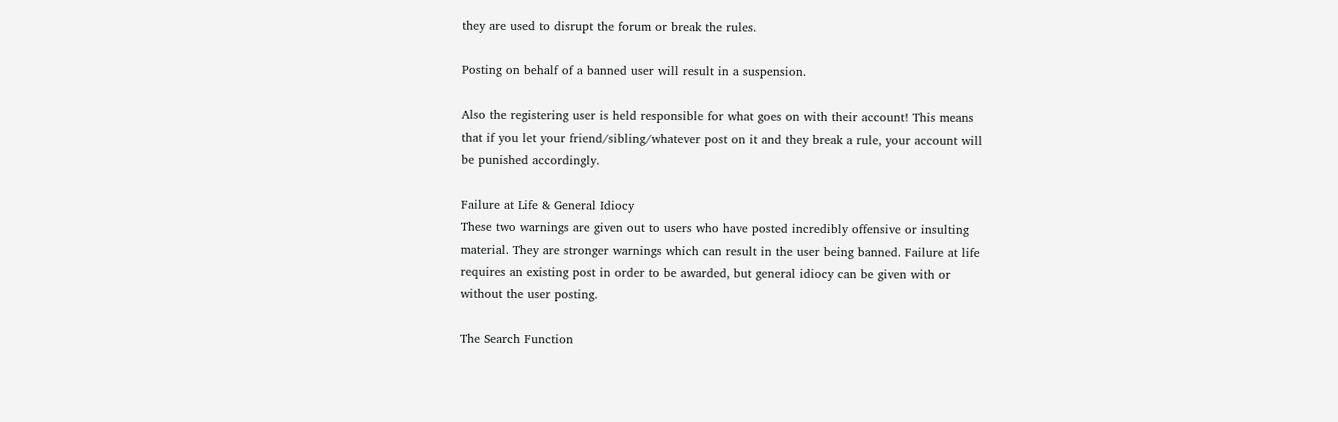they are used to disrupt the forum or break the rules.

Posting on behalf of a banned user will result in a suspension.

Also the registering user is held responsible for what goes on with their account! This means that if you let your friend/sibling/whatever post on it and they break a rule, your account will be punished accordingly.

Failure at Life & General Idiocy
These two warnings are given out to users who have posted incredibly offensive or insulting material. They are stronger warnings which can result in the user being banned. Failure at life requires an existing post in order to be awarded, but general idiocy can be given with or without the user posting.

The Search Function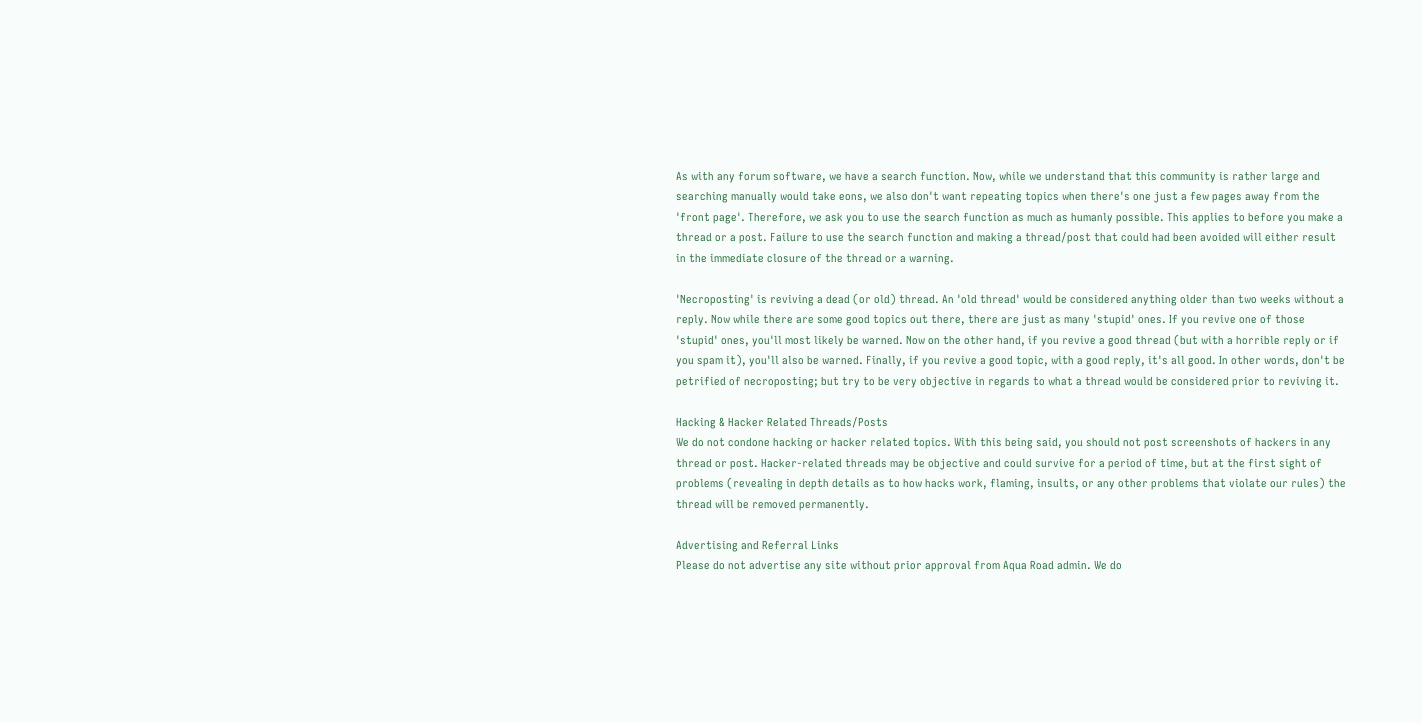As with any forum software, we have a search function. Now, while we understand that this community is rather large and searching manually would take eons, we also don't want repeating topics when there's one just a few pages away from the 'front page'. Therefore, we ask you to use the search function as much as humanly possible. This applies to before you make a thread or a post. Failure to use the search function and making a thread/post that could had been avoided will either result in the immediate closure of the thread or a warning.

'Necroposting' is reviving a dead (or old) thread. An 'old thread' would be considered anything older than two weeks without a reply. Now while there are some good topics out there, there are just as many 'stupid' ones. If you revive one of those 'stupid' ones, you'll most likely be warned. Now on the other hand, if you revive a good thread (but with a horrible reply or if you spam it), you'll also be warned. Finally, if you revive a good topic, with a good reply, it's all good. In other words, don't be petrified of necroposting; but try to be very objective in regards to what a thread would be considered prior to reviving it.

Hacking & Hacker Related Threads/Posts
We do not condone hacking or hacker related topics. With this being said, you should not post screenshots of hackers in any thread or post. Hacker-related threads may be objective and could survive for a period of time, but at the first sight of problems (revealing in depth details as to how hacks work, flaming, insults, or any other problems that violate our rules) the thread will be removed permanently.

Advertising and Referral Links
Please do not advertise any site without prior approval from Aqua Road admin. We do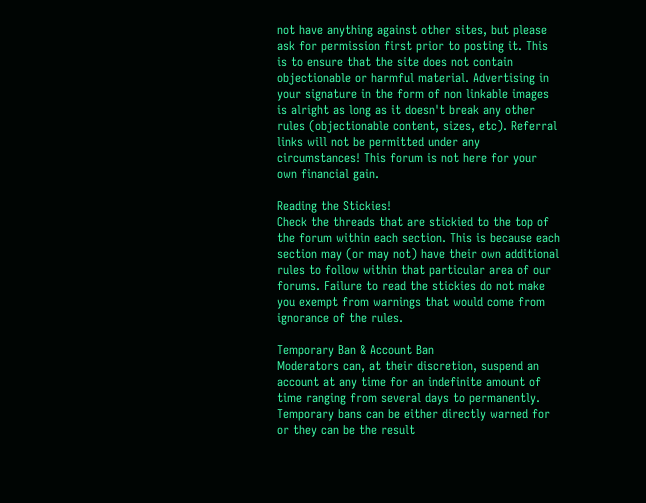not have anything against other sites, but please ask for permission first prior to posting it. This is to ensure that the site does not contain objectionable or harmful material. Advertising in your signature in the form of non linkable images is alright as long as it doesn't break any other rules (objectionable content, sizes, etc). Referral links will not be permitted under any circumstances! This forum is not here for your own financial gain.

Reading the Stickies!
Check the threads that are stickied to the top of the forum within each section. This is because each section may (or may not) have their own additional rules to follow within that particular area of our forums. Failure to read the stickies do not make you exempt from warnings that would come from ignorance of the rules.

Temporary Ban & Account Ban
Moderators can, at their discretion, suspend an account at any time for an indefinite amount of time ranging from several days to permanently. Temporary bans can be either directly warned for or they can be the result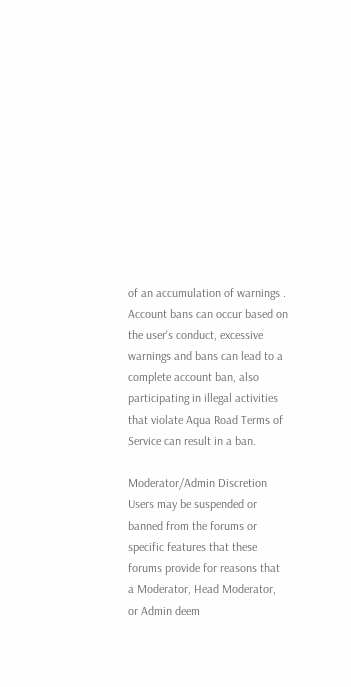of an accumulation of warnings . Account bans can occur based on the user's conduct, excessive warnings and bans can lead to a complete account ban, also participating in illegal activities that violate Aqua Road Terms of Service can result in a ban.

Moderator/Admin Discretion
Users may be suspended or banned from the forums or specific features that these forums provide for reasons that a Moderator, Head Moderator, or Admin deem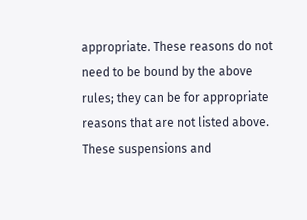appropriate. These reasons do not need to be bound by the above rules; they can be for appropriate reasons that are not listed above. These suspensions and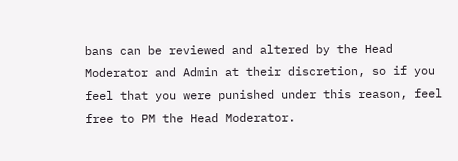bans can be reviewed and altered by the Head Moderator and Admin at their discretion, so if you feel that you were punished under this reason, feel free to PM the Head Moderator.